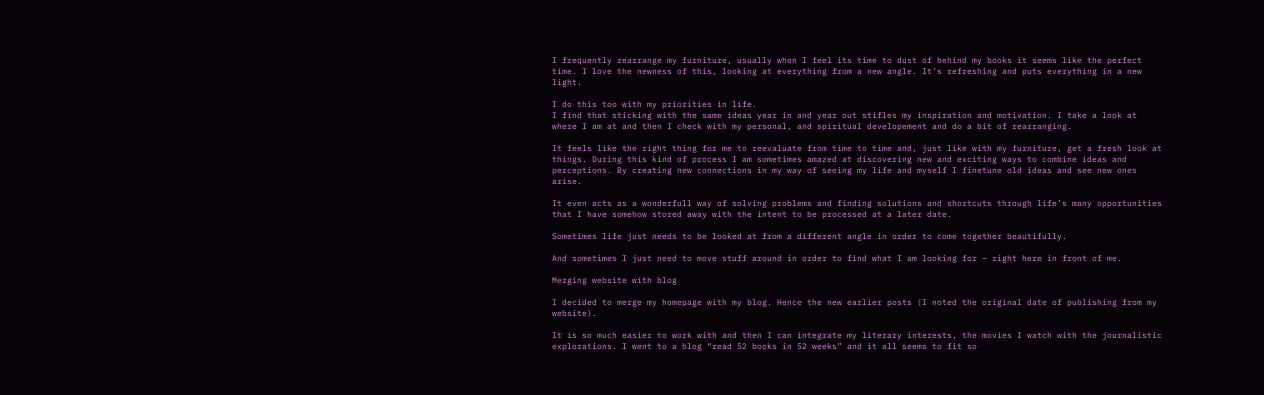I frequently rearrange my furniture, usually when I feel its time to dust of behind my books it seems like the perfect time. I love the newness of this, looking at everything from a new angle. It’s refreshing and puts everything in a new light.

I do this too with my priorities in life.
I find that sticking with the same ideas year in and year out stifles my inspiration and motivation. I take a look at where I am at and then I check with my personal, and spiritual developement and do a bit of rearranging.

It feels like the right thing for me to reevaluate from time to time and, just like with my furniture, get a fresh look at things. During this kind of process I am sometimes amazed at discovering new and exciting ways to combine ideas and perceptions. By creating new connections in my way of seeing my life and myself I finetune old ideas and see new ones arise.

It even acts as a wonderfull way of solving problems and finding solutions and shortcuts through life’s many opportunities that I have somehow stored away with the intent to be processed at a later date.

Sometimes life just needs to be looked at from a different angle in order to come together beautifully.

And sometimes I just need to move stuff around in order to find what I am looking for – right here in front of me.

Merging website with blog

I decided to merge my homepage with my blog. Hence the new earlier posts (I noted the original date of publishing from my website).

It is so much easier to work with and then I can integrate my literary interests, the movies I watch with the journalistic explorations. I went to a blog “read 52 books in 52 weeks” and it all seems to fit so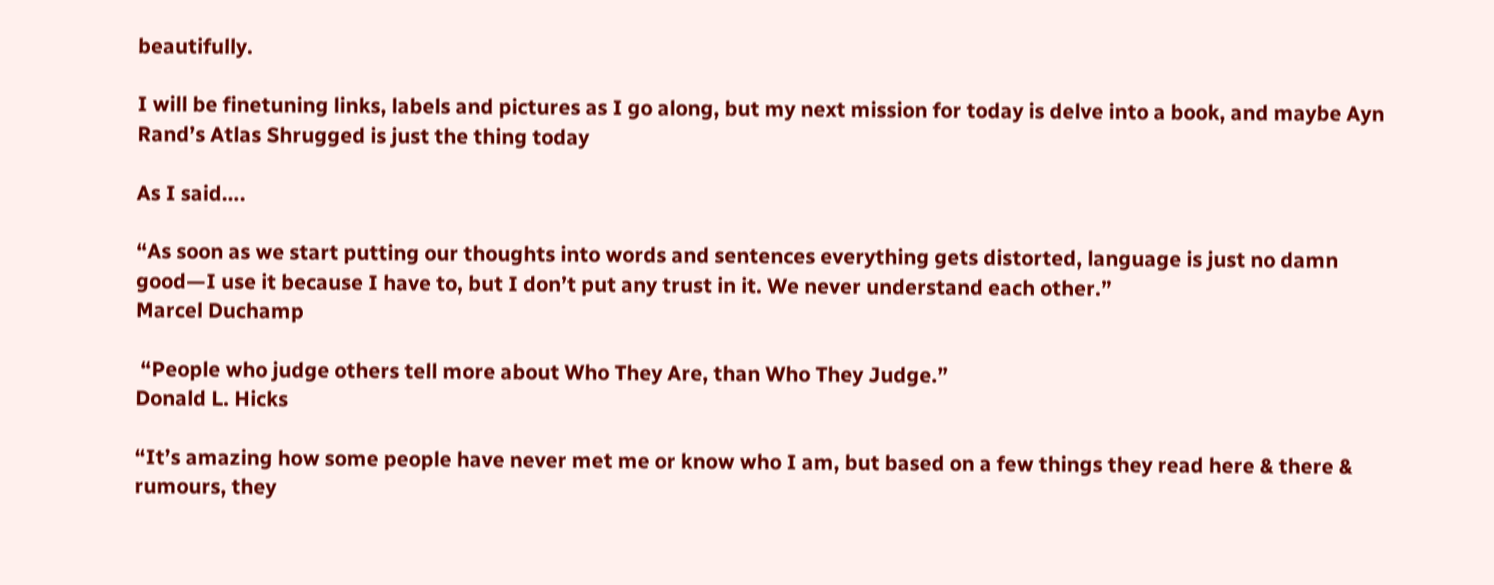beautifully.

I will be finetuning links, labels and pictures as I go along, but my next mission for today is delve into a book, and maybe Ayn Rand’s Atlas Shrugged is just the thing today

As I said….

“As soon as we start putting our thoughts into words and sentences everything gets distorted, language is just no damn good—I use it because I have to, but I don’t put any trust in it. We never understand each other.”
Marcel Duchamp

 “People who judge others tell more about Who They Are, than Who They Judge.”
Donald L. Hicks

“It’s amazing how some people have never met me or know who I am, but based on a few things they read here & there & rumours, they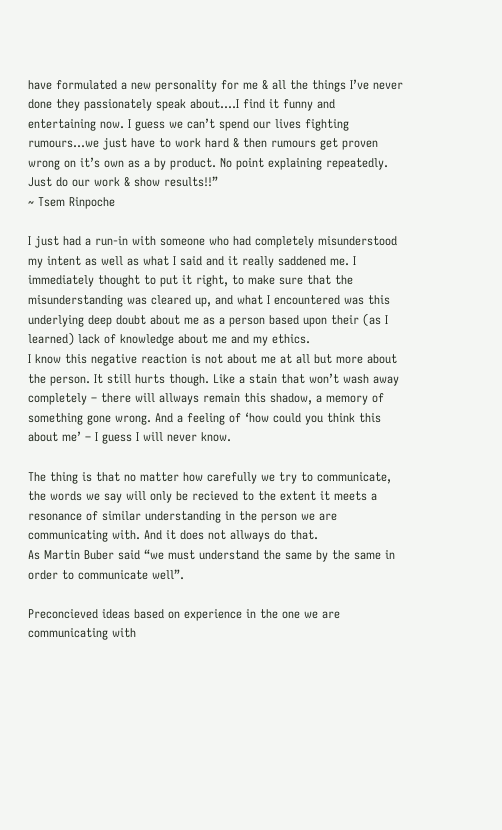have formulated a new personality for me & all the things I’ve never done they passionately speak about….I find it funny and entertaining now. I guess we can’t spend our lives fighting rumours…we just have to work hard & then rumours get proven wrong on it’s own as a by product. No point explaining repeatedly. Just do our work & show results!!”
~ Tsem Rinpoche

I just had a run-in with someone who had completely misunderstood my intent as well as what I said and it really saddened me. I immediately thought to put it right, to make sure that the misunderstanding was cleared up, and what I encountered was this underlying deep doubt about me as a person based upon their (as I learned) lack of knowledge about me and my ethics.
I know this negative reaction is not about me at all but more about the person. It still hurts though. Like a stain that won’t wash away completely – there will allways remain this shadow, a memory of something gone wrong. And a feeling of ‘how could you think this about me’ – I guess I will never know.

The thing is that no matter how carefully we try to communicate, the words we say will only be recieved to the extent it meets a resonance of similar understanding in the person we are communicating with. And it does not allways do that.
As Martin Buber said “we must understand the same by the same in order to communicate well”.

Preconcieved ideas based on experience in the one we are communicating with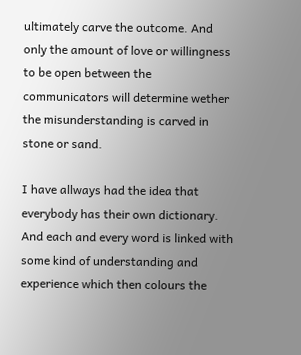ultimately carve the outcome. And only the amount of love or willingness to be open between the communicators will determine wether the misunderstanding is carved in stone or sand.

I have allways had the idea that everybody has their own dictionary. And each and every word is linked with some kind of understanding and experience which then colours the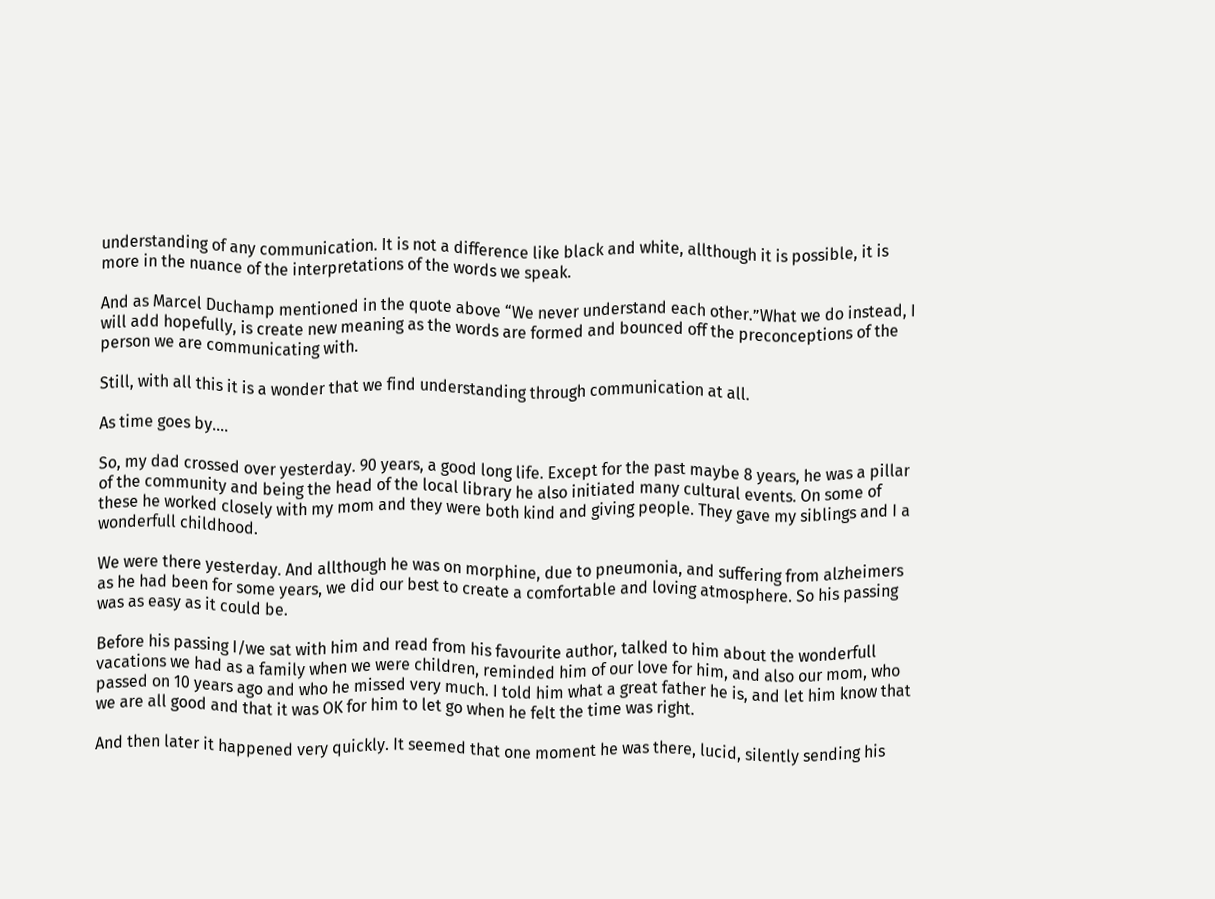understanding of any communication. It is not a difference like black and white, allthough it is possible, it is more in the nuance of the interpretations of the words we speak.

And as Marcel Duchamp mentioned in the quote above “We never understand each other.”What we do instead, I will add hopefully, is create new meaning as the words are formed and bounced off the preconceptions of the person we are communicating with.

Still, with all this it is a wonder that we find understanding through communication at all.

As time goes by….

So, my dad crossed over yesterday. 90 years, a good long life. Except for the past maybe 8 years, he was a pillar of the community and being the head of the local library he also initiated many cultural events. On some of these he worked closely with my mom and they were both kind and giving people. They gave my siblings and I a wonderfull childhood.

We were there yesterday. And allthough he was on morphine, due to pneumonia, and suffering from alzheimers as he had been for some years, we did our best to create a comfortable and loving atmosphere. So his passing was as easy as it could be.

Before his passing I/we sat with him and read from his favourite author, talked to him about the wonderfull vacations we had as a family when we were children, reminded him of our love for him, and also our mom, who passed on 10 years ago and who he missed very much. I told him what a great father he is, and let him know that we are all good and that it was OK for him to let go when he felt the time was right.

And then later it happened very quickly. It seemed that one moment he was there, lucid, silently sending his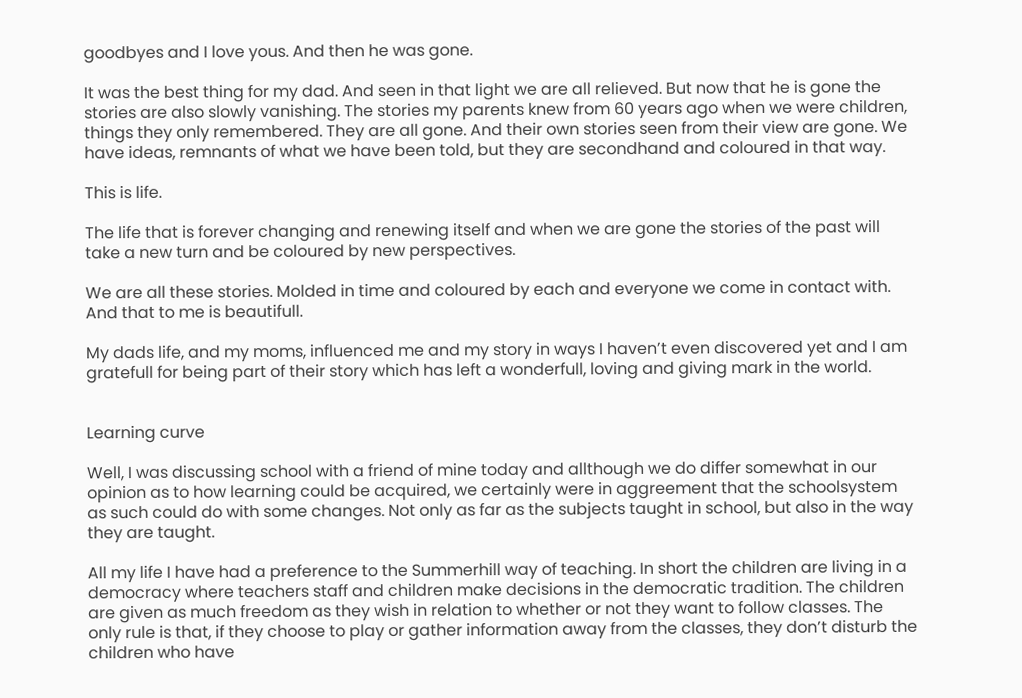goodbyes and I love yous. And then he was gone.

It was the best thing for my dad. And seen in that light we are all relieved. But now that he is gone the stories are also slowly vanishing. The stories my parents knew from 60 years ago when we were children, things they only remembered. They are all gone. And their own stories seen from their view are gone. We have ideas, remnants of what we have been told, but they are secondhand and coloured in that way.

This is life.

The life that is forever changing and renewing itself and when we are gone the stories of the past will take a new turn and be coloured by new perspectives.

We are all these stories. Molded in time and coloured by each and everyone we come in contact with. And that to me is beautifull.

My dads life, and my moms, influenced me and my story in ways I haven’t even discovered yet and I am gratefull for being part of their story which has left a wonderfull, loving and giving mark in the world.


Learning curve

Well, I was discussing school with a friend of mine today and allthough we do differ somewhat in our opinion as to how learning could be acquired, we certainly were in aggreement that the schoolsystem as such could do with some changes. Not only as far as the subjects taught in school, but also in the way they are taught.

All my life I have had a preference to the Summerhill way of teaching. In short the children are living in a democracy where teachers staff and children make decisions in the democratic tradition. The children are given as much freedom as they wish in relation to whether or not they want to follow classes. The only rule is that, if they choose to play or gather information away from the classes, they don’t disturb the children who have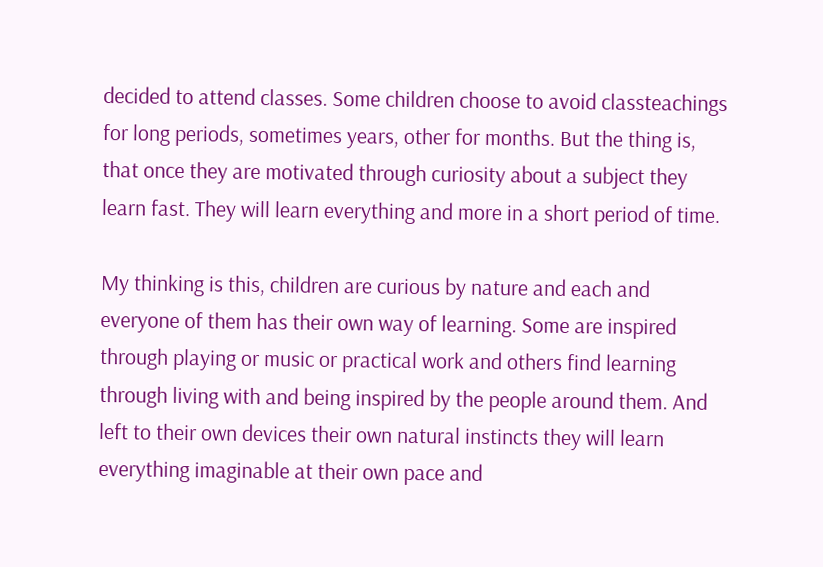decided to attend classes. Some children choose to avoid classteachings for long periods, sometimes years, other for months. But the thing is, that once they are motivated through curiosity about a subject they learn fast. They will learn everything and more in a short period of time.

My thinking is this, children are curious by nature and each and everyone of them has their own way of learning. Some are inspired through playing or music or practical work and others find learning through living with and being inspired by the people around them. And left to their own devices their own natural instincts they will learn everything imaginable at their own pace and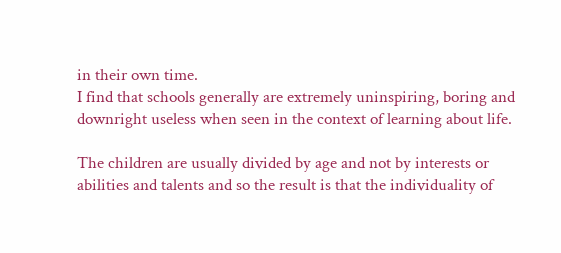in their own time.
I find that schools generally are extremely uninspiring, boring and downright useless when seen in the context of learning about life.

The children are usually divided by age and not by interests or abilities and talents and so the result is that the individuality of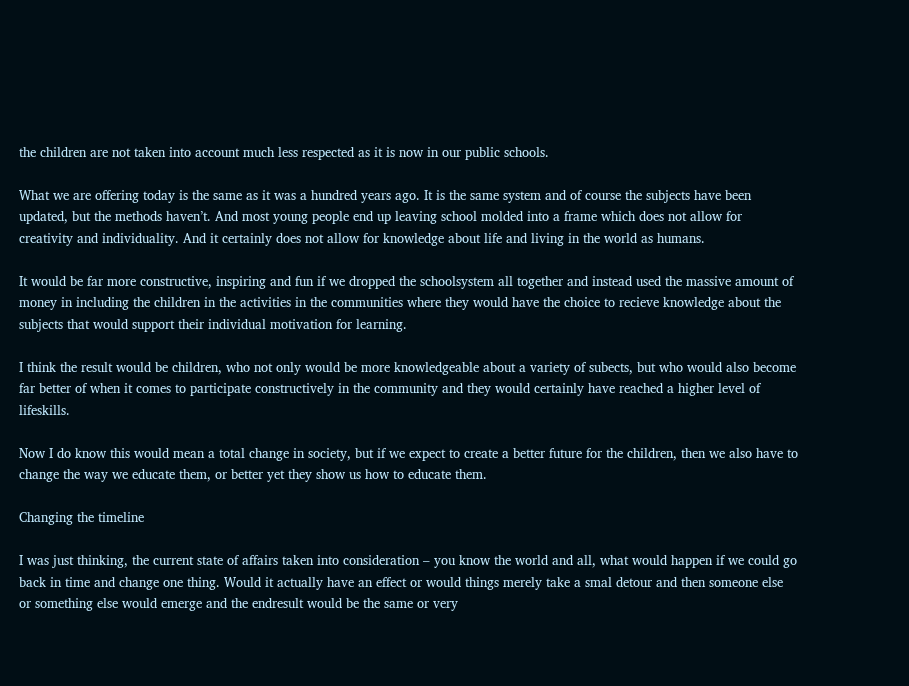the children are not taken into account much less respected as it is now in our public schools.

What we are offering today is the same as it was a hundred years ago. It is the same system and of course the subjects have been updated, but the methods haven’t. And most young people end up leaving school molded into a frame which does not allow for creativity and individuality. And it certainly does not allow for knowledge about life and living in the world as humans.

It would be far more constructive, inspiring and fun if we dropped the schoolsystem all together and instead used the massive amount of money in including the children in the activities in the communities where they would have the choice to recieve knowledge about the subjects that would support their individual motivation for learning.

I think the result would be children, who not only would be more knowledgeable about a variety of subects, but who would also become far better of when it comes to participate constructively in the community and they would certainly have reached a higher level of lifeskills.

Now I do know this would mean a total change in society, but if we expect to create a better future for the children, then we also have to change the way we educate them, or better yet they show us how to educate them.

Changing the timeline

I was just thinking, the current state of affairs taken into consideration – you know the world and all, what would happen if we could go back in time and change one thing. Would it actually have an effect or would things merely take a smal detour and then someone else or something else would emerge and the endresult would be the same or very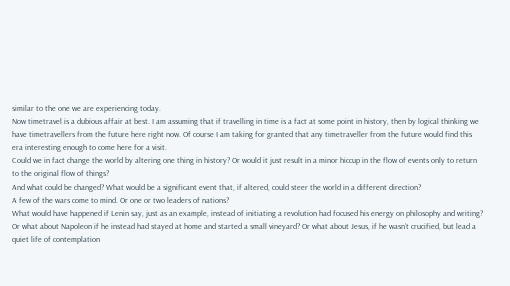similar to the one we are experiencing today.
Now timetravel is a dubious affair at best. I am assuming that if travelling in time is a fact at some point in history, then by logical thinking we have timetravellers from the future here right now. Of course I am taking for granted that any timetraveller from the future would find this era interesting enough to come here for a visit.
Could we in fact change the world by altering one thing in history? Or would it just result in a minor hiccup in the flow of events only to return to the original flow of things?
And what could be changed? What would be a significant event that, if altered, could steer the world in a different direction?
A few of the wars come to mind. Or one or two leaders of nations?
What would have happened if Lenin say, just as an example, instead of initiating a revolution had focused his energy on philosophy and writing? Or what about Napoleon if he instead had stayed at home and started a small vineyard? Or what about Jesus, if he wasn’t crucified, but lead a quiet life of contemplation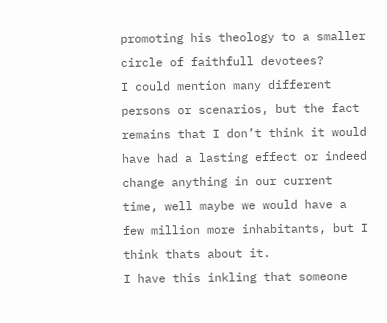promoting his theology to a smaller circle of faithfull devotees?
I could mention many different persons or scenarios, but the fact remains that I don’t think it would have had a lasting effect or indeed change anything in our current time, well maybe we would have a few million more inhabitants, but I think thats about it.
I have this inkling that someone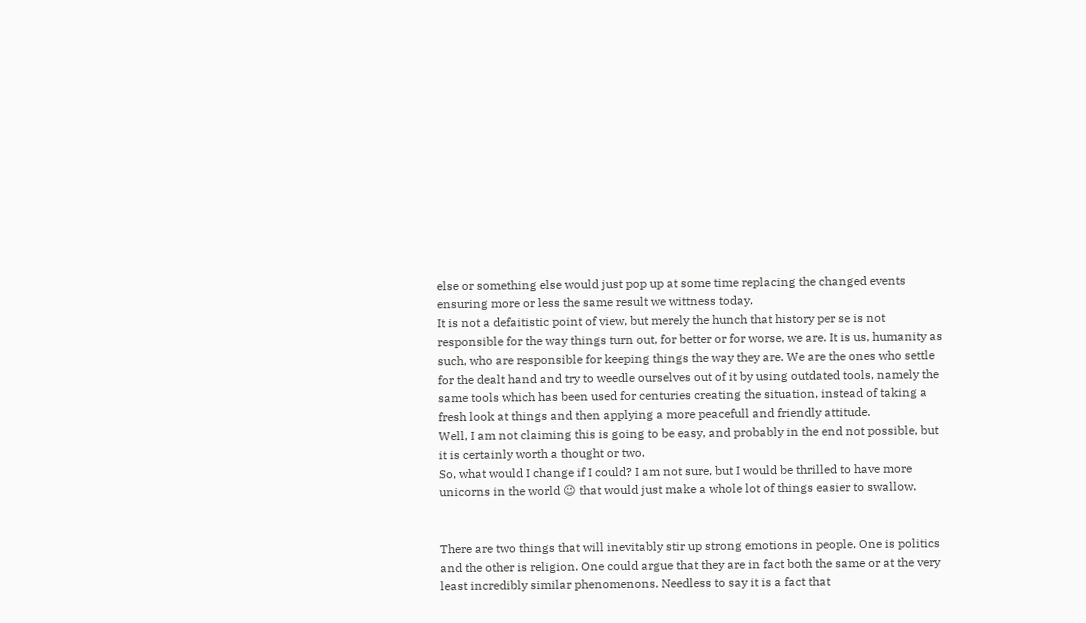else or something else would just pop up at some time replacing the changed events ensuring more or less the same result we wittness today.
It is not a defaitistic point of view, but merely the hunch that history per se is not responsible for the way things turn out, for better or for worse, we are. It is us, humanity as such, who are responsible for keeping things the way they are. We are the ones who settle for the dealt hand and try to weedle ourselves out of it by using outdated tools, namely the same tools which has been used for centuries creating the situation, instead of taking a fresh look at things and then applying a more peacefull and friendly attitude.
Well, I am not claiming this is going to be easy, and probably in the end not possible, but it is certainly worth a thought or two.
So, what would I change if I could? I am not sure, but I would be thrilled to have more unicorns in the world 😉 that would just make a whole lot of things easier to swallow.


There are two things that will inevitably stir up strong emotions in people. One is politics and the other is religion. One could argue that they are in fact both the same or at the very least incredibly similar phenomenons. Needless to say it is a fact that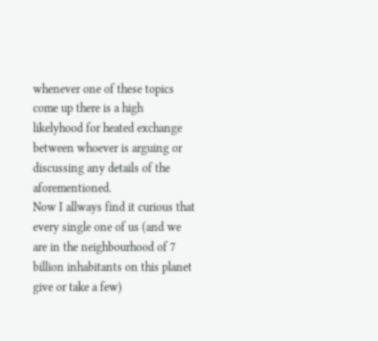whenever one of these topics come up there is a high likelyhood for heated exchange between whoever is arguing or discussing any details of the aforementioned.
Now I allways find it curious that every single one of us (and we are in the neighbourhood of 7 billion inhabitants on this planet give or take a few)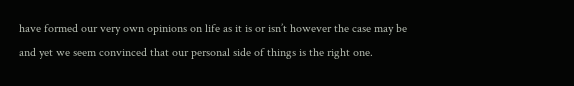have formed our very own opinions on life as it is or isn’t however the case may be and yet we seem convinced that our personal side of things is the right one.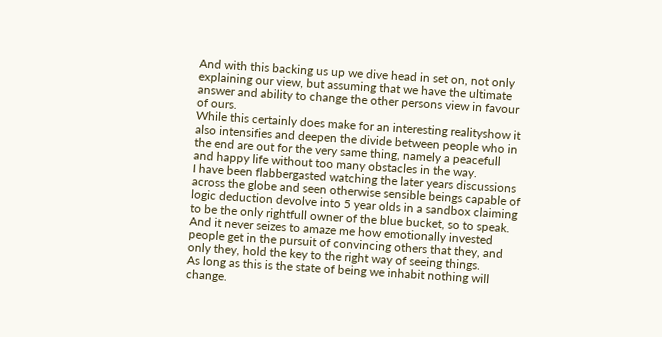And with this backing us up we dive head in set on, not only explaining our view, but assuming that we have the ultimate answer and ability to change the other persons view in favour of ours.
While this certainly does make for an interesting realityshow it also intensifies and deepen the divide between people who in the end are out for the very same thing, namely a peacefull and happy life without too many obstacles in the way.
I have been flabbergasted watching the later years discussions across the globe and seen otherwise sensible beings capable of logic deduction devolve into 5 year olds in a sandbox claiming to be the only rightfull owner of the blue bucket, so to speak. And it never seizes to amaze me how emotionally invested people get in the pursuit of convincing others that they, and only they, hold the key to the right way of seeing things.
As long as this is the state of being we inhabit nothing will change.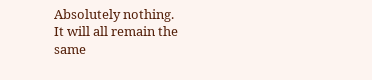Absolutely nothing.
It will all remain the same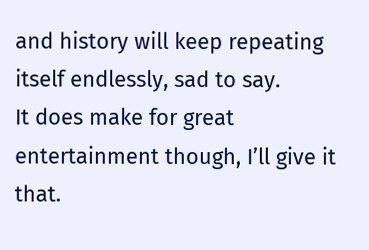and history will keep repeating itself endlessly, sad to say.
It does make for great entertainment though, I’ll give it that.